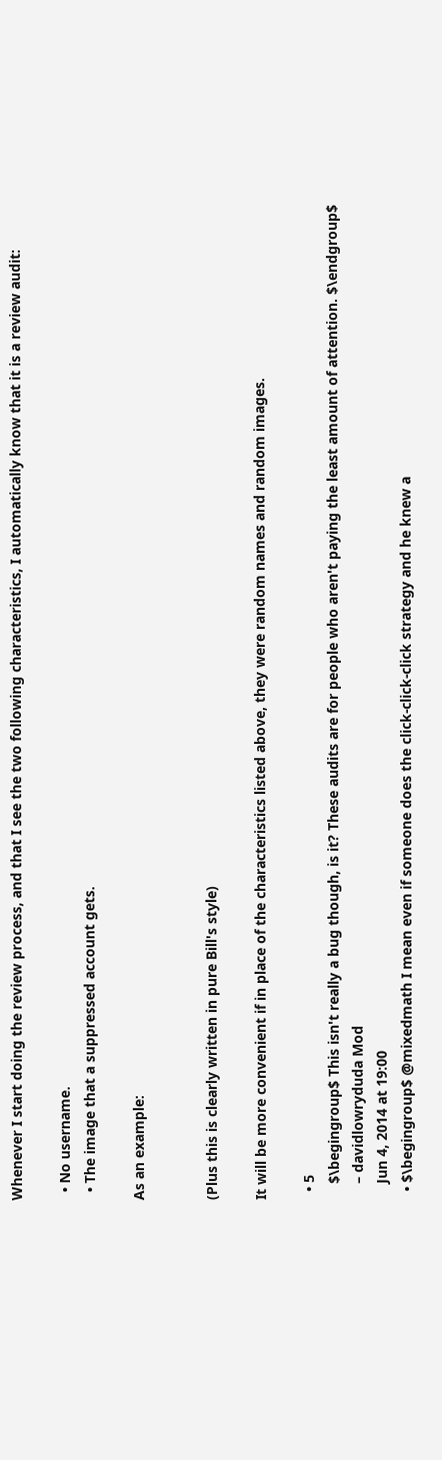Whenever I start doing the review process, and that I see the two following characteristics, I automatically know that it is a review audit:

  • No username.
  • The image that a suppressed account gets.

As an example:


(Plus this is clearly written in pure Bill's style)

It will be more convenient if in place of the characteristics listed above, they were random names and random images.

  • 5
    $\begingroup$ This isn't really a bug though, is it? These audits are for people who aren't paying the least amount of attention. $\endgroup$
    – davidlowryduda Mod
    Jun 4, 2014 at 19:00
  • $\begingroup$ @mixedmath I mean even if someone does the click-click-click strategy and he knew a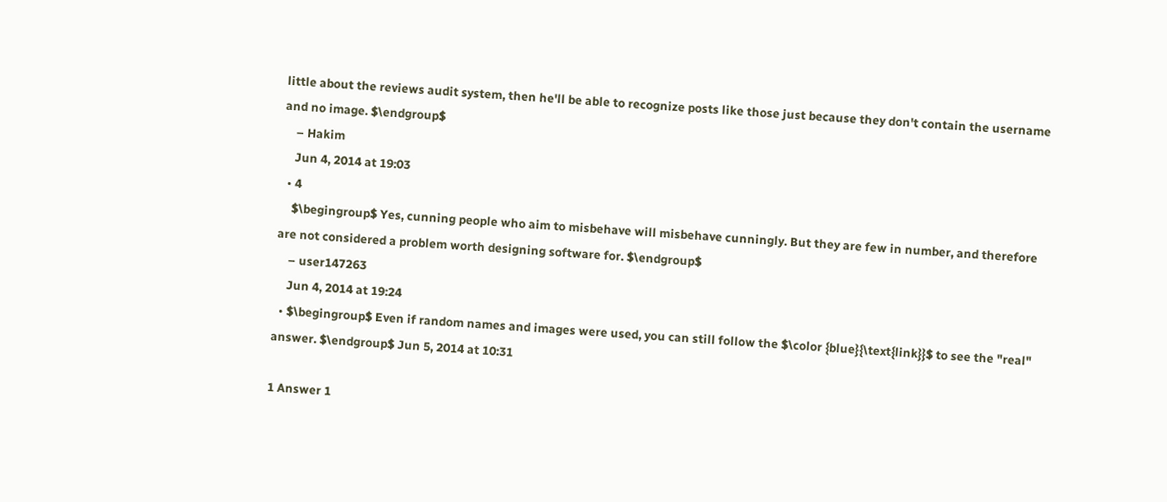little about the reviews audit system, then he'll be able to recognize posts like those just because they don't contain the username and no image. $\endgroup$
    – Hakim
    Jun 4, 2014 at 19:03
  • 4
    $\begingroup$ Yes, cunning people who aim to misbehave will misbehave cunningly. But they are few in number, and therefore are not considered a problem worth designing software for. $\endgroup$
    – user147263
    Jun 4, 2014 at 19:24
  • $\begingroup$ Even if random names and images were used, you can still follow the $\color {blue}{\text{link}}$ to see the "real" answer. $\endgroup$ Jun 5, 2014 at 10:31

1 Answer 1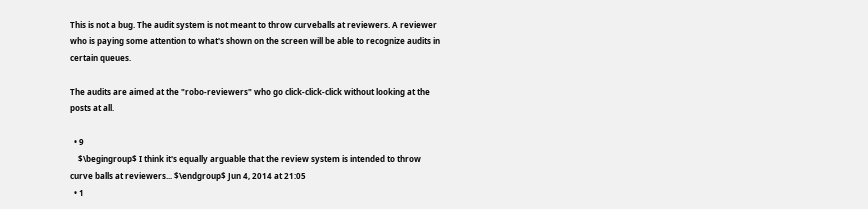This is not a bug. The audit system is not meant to throw curveballs at reviewers. A reviewer who is paying some attention to what's shown on the screen will be able to recognize audits in certain queues.

The audits are aimed at the "robo-reviewers" who go click-click-click without looking at the posts at all.

  • 9
    $\begingroup$ I think it's equally arguable that the review system is intended to throw curve balls at reviewers... $\endgroup$ Jun 4, 2014 at 21:05
  • 1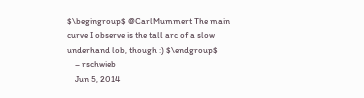$\begingroup$ @CarlMummert The main curve I observe is the tall arc of a slow underhand lob, though :) $\endgroup$
    – rschwieb
    Jun 5, 2014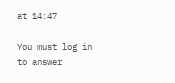at 14:47

You must log in to answer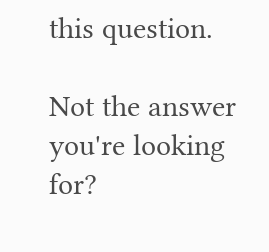this question.

Not the answer you're looking for?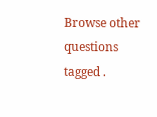Browse other questions tagged .